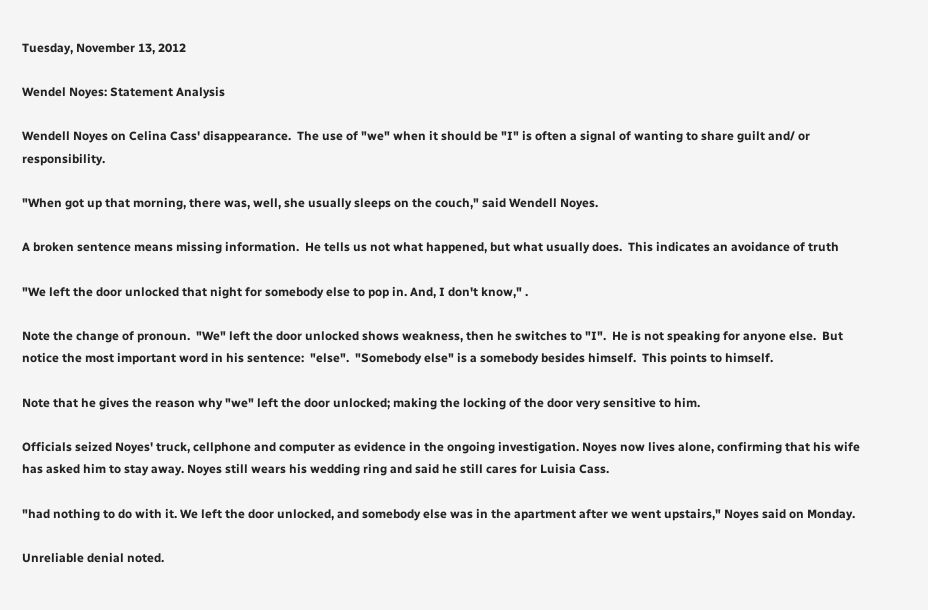Tuesday, November 13, 2012

Wendel Noyes: Statement Analysis

Wendell Noyes on Celina Cass' disappearance.  The use of "we" when it should be "I" is often a signal of wanting to share guilt and/ or responsibility.

"When got up that morning, there was, well, she usually sleeps on the couch," said Wendell Noyes.

A broken sentence means missing information.  He tells us not what happened, but what usually does.  This indicates an avoidance of truth

"We left the door unlocked that night for somebody else to pop in. And, I don't know," .

Note the change of pronoun.  "We" left the door unlocked shows weakness, then he switches to "I".  He is not speaking for anyone else.  But notice the most important word in his sentence:  "else".  "Somebody else" is a somebody besides himself.  This points to himself.

Note that he gives the reason why "we" left the door unlocked; making the locking of the door very sensitive to him.

Officials seized Noyes' truck, cellphone and computer as evidence in the ongoing investigation. Noyes now lives alone, confirming that his wife has asked him to stay away. Noyes still wears his wedding ring and said he still cares for Luisia Cass.

"had nothing to do with it. We left the door unlocked, and somebody else was in the apartment after we went upstairs," Noyes said on Monday.

Unreliable denial noted.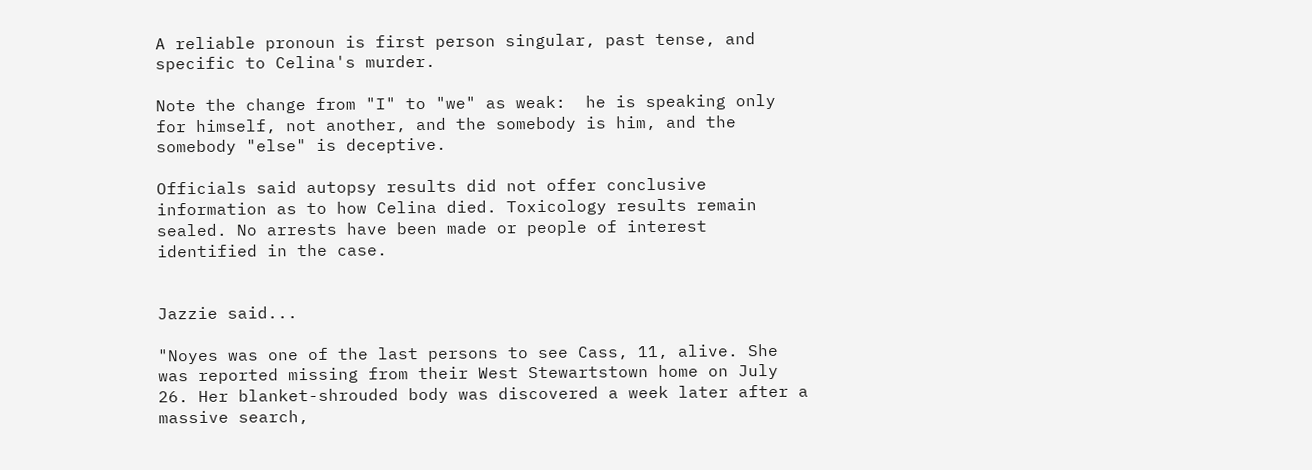A reliable pronoun is first person singular, past tense, and specific to Celina's murder.

Note the change from "I" to "we" as weak:  he is speaking only for himself, not another, and the somebody is him, and the somebody "else" is deceptive.

Officials said autopsy results did not offer conclusive information as to how Celina died. Toxicology results remain sealed. No arrests have been made or people of interest identified in the case.


Jazzie said...

"Noyes was one of the last persons to see Cass, 11, alive. She was reported missing from their West Stewartstown home on July 26. Her blanket-shrouded body was discovered a week later after a massive search,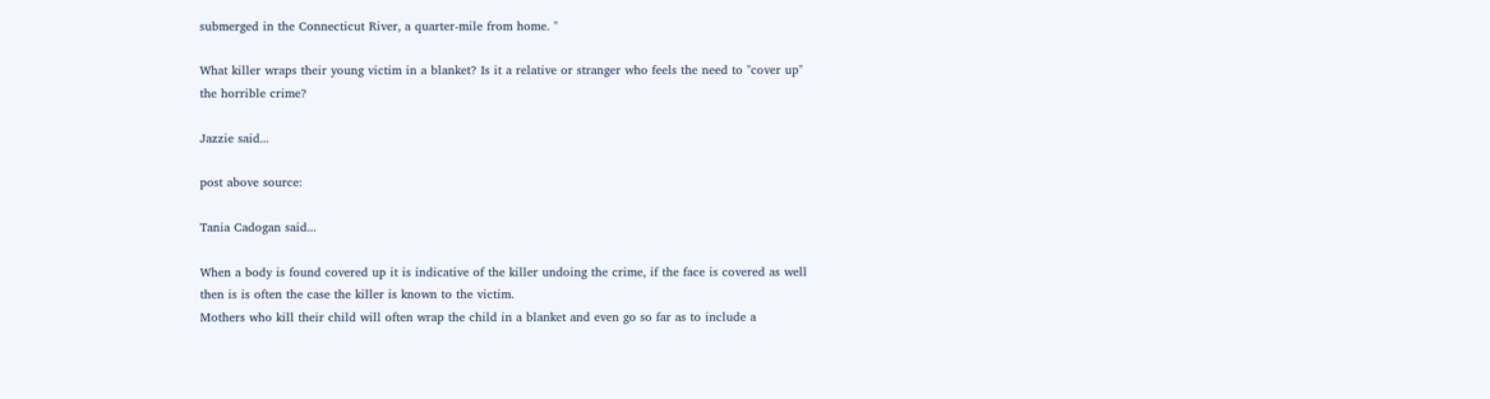submerged in the Connecticut River, a quarter-mile from home. "

What killer wraps their young victim in a blanket? Is it a relative or stranger who feels the need to "cover up" the horrible crime?

Jazzie said...

post above source:

Tania Cadogan said...

When a body is found covered up it is indicative of the killer undoing the crime, if the face is covered as well then is is often the case the killer is known to the victim.
Mothers who kill their child will often wrap the child in a blanket and even go so far as to include a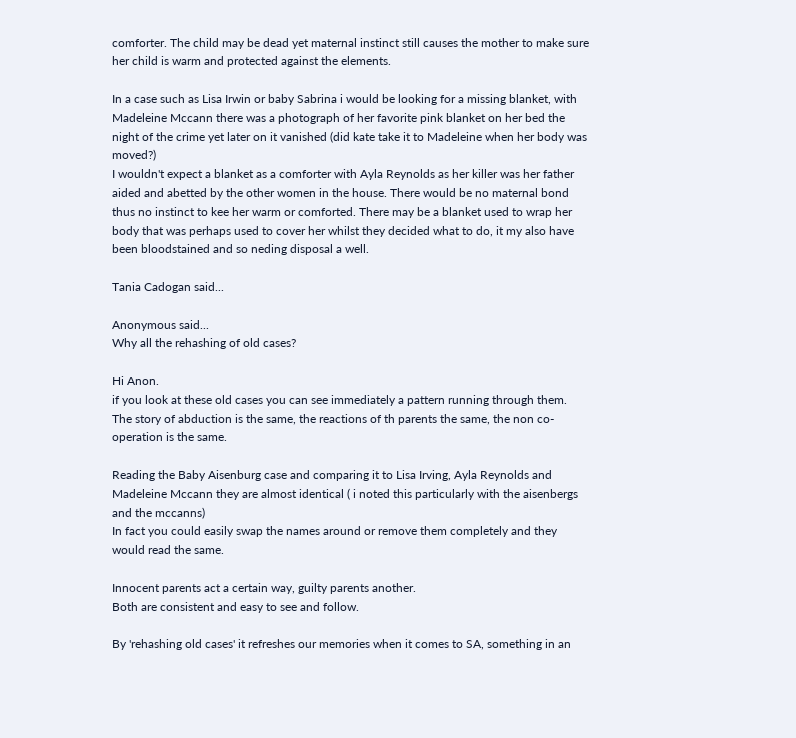comforter. The child may be dead yet maternal instinct still causes the mother to make sure her child is warm and protected against the elements.

In a case such as Lisa Irwin or baby Sabrina i would be looking for a missing blanket, with Madeleine Mccann there was a photograph of her favorite pink blanket on her bed the night of the crime yet later on it vanished (did kate take it to Madeleine when her body was moved?)
I wouldn't expect a blanket as a comforter with Ayla Reynolds as her killer was her father aided and abetted by the other women in the house. There would be no maternal bond thus no instinct to kee her warm or comforted. There may be a blanket used to wrap her body that was perhaps used to cover her whilst they decided what to do, it my also have been bloodstained and so neding disposal a well.

Tania Cadogan said...

Anonymous said...
Why all the rehashing of old cases?

Hi Anon.
if you look at these old cases you can see immediately a pattern running through them.
The story of abduction is the same, the reactions of th parents the same, the non co-operation is the same.

Reading the Baby Aisenburg case and comparing it to Lisa Irving, Ayla Reynolds and Madeleine Mccann they are almost identical ( i noted this particularly with the aisenbergs and the mccanns)
In fact you could easily swap the names around or remove them completely and they would read the same.

Innocent parents act a certain way, guilty parents another.
Both are consistent and easy to see and follow.

By 'rehashing old cases' it refreshes our memories when it comes to SA, something in an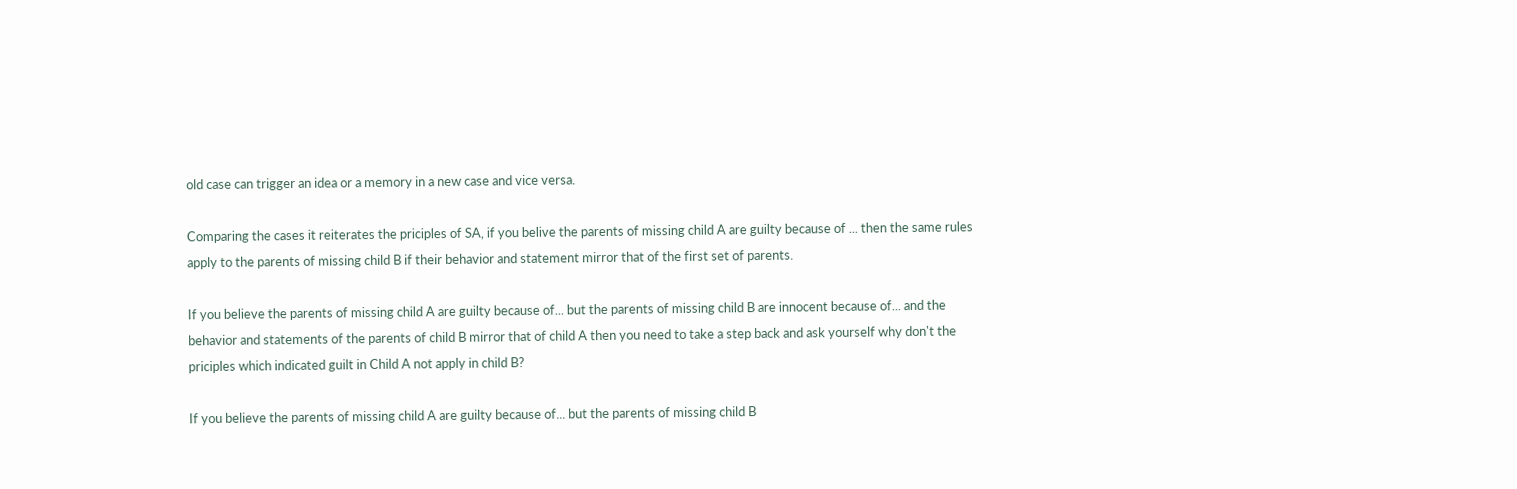old case can trigger an idea or a memory in a new case and vice versa.

Comparing the cases it reiterates the priciples of SA, if you belive the parents of missing child A are guilty because of ... then the same rules apply to the parents of missing child B if their behavior and statement mirror that of the first set of parents.

If you believe the parents of missing child A are guilty because of... but the parents of missing child B are innocent because of... and the behavior and statements of the parents of child B mirror that of child A then you need to take a step back and ask yourself why don't the priciples which indicated guilt in Child A not apply in child B?

If you believe the parents of missing child A are guilty because of... but the parents of missing child B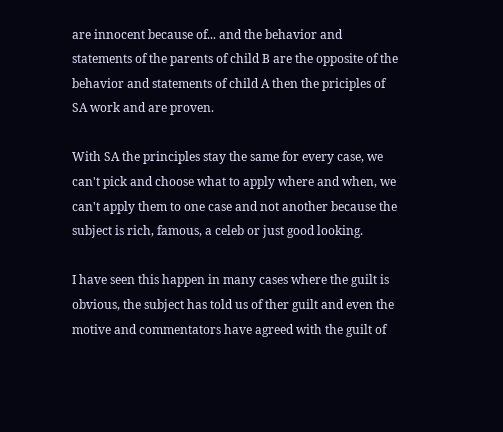are innocent because of... and the behavior and statements of the parents of child B are the opposite of the behavior and statements of child A then the priciples of SA work and are proven.

With SA the principles stay the same for every case, we can't pick and choose what to apply where and when, we can't apply them to one case and not another because the subject is rich, famous, a celeb or just good looking.

I have seen this happen in many cases where the guilt is obvious, the subject has told us of ther guilt and even the motive and commentators have agreed with the guilt of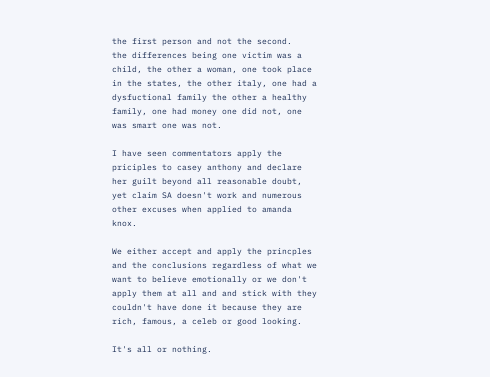the first person and not the second.
the differences being one victim was a child, the other a woman, one took place in the states, the other italy, one had a dysfuctional family the other a healthy family, one had money one did not, one was smart one was not.

I have seen commentators apply the priciples to casey anthony and declare her guilt beyond all reasonable doubt, yet claim SA doesn't work and numerous other excuses when applied to amanda knox.

We either accept and apply the princples and the conclusions regardless of what we want to believe emotionally or we don't apply them at all and and stick with they couldn't have done it because they are rich, famous, a celeb or good looking.

It's all or nothing.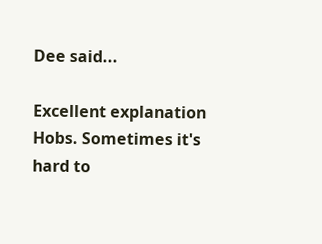Dee said...

Excellent explanation Hobs. Sometimes it's hard to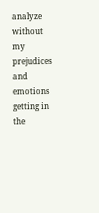analyze without my prejudices and emotions getting in the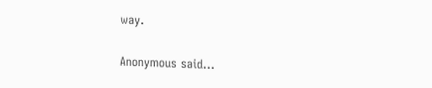way.

Anonymous said...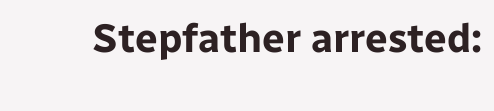Stepfather arrested: